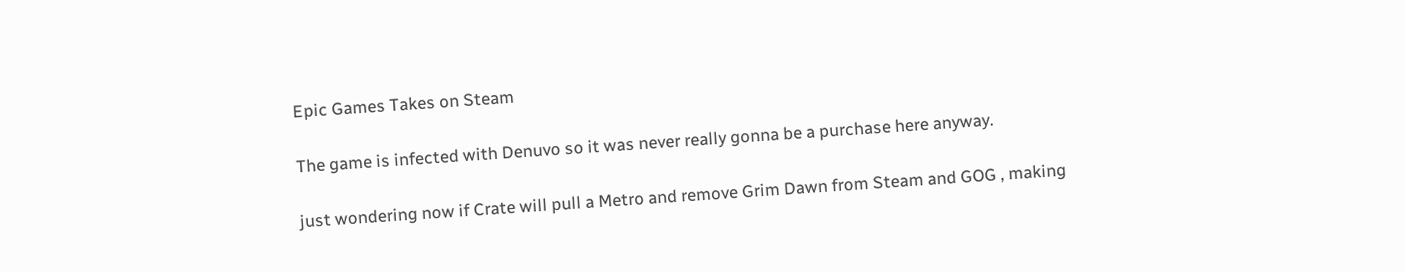Epic Games Takes on Steam

The game is infected with Denuvo so it was never really gonna be a purchase here anyway.

just wondering now if Crate will pull a Metro and remove Grim Dawn from Steam and GOG , making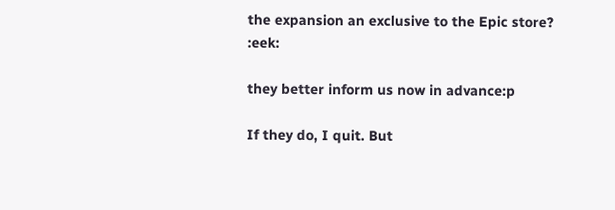the expansion an exclusive to the Epic store? :eek:

they better inform us now in advance:p

If they do, I quit. But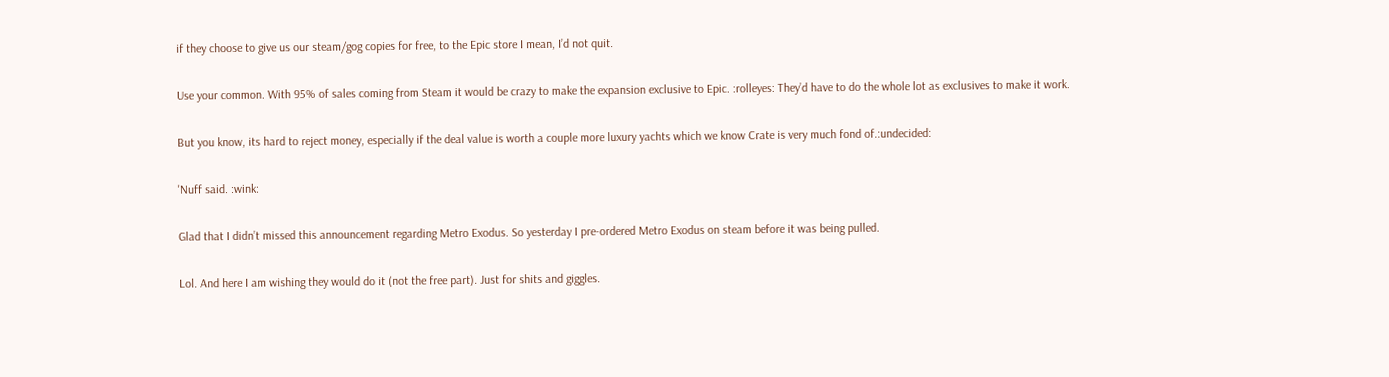if they choose to give us our steam/gog copies for free, to the Epic store I mean, I’d not quit.

Use your common. With 95% of sales coming from Steam it would be crazy to make the expansion exclusive to Epic. :rolleyes: They’d have to do the whole lot as exclusives to make it work.

But you know, its hard to reject money, especially if the deal value is worth a couple more luxury yachts which we know Crate is very much fond of.:undecided:

'Nuff said. :wink:

Glad that I didn’t missed this announcement regarding Metro Exodus. So yesterday I pre-ordered Metro Exodus on steam before it was being pulled.

Lol. And here I am wishing they would do it (not the free part). Just for shits and giggles.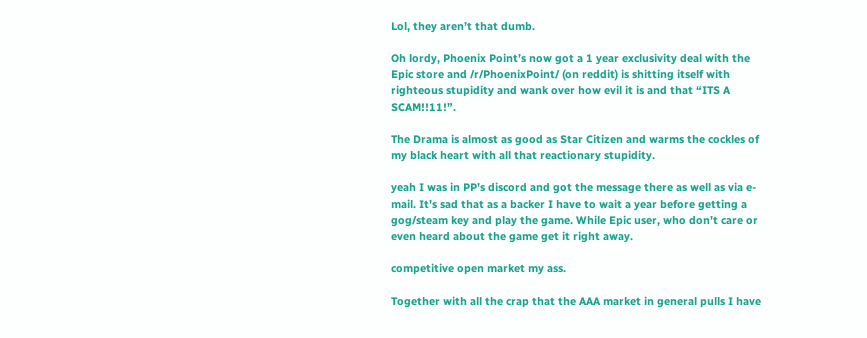Lol, they aren’t that dumb.

Oh lordy, Phoenix Point’s now got a 1 year exclusivity deal with the Epic store and /r/PhoenixPoint/ (on reddit) is shitting itself with righteous stupidity and wank over how evil it is and that “ITS A SCAM!!11!”.

The Drama is almost as good as Star Citizen and warms the cockles of my black heart with all that reactionary stupidity.

yeah I was in PP’s discord and got the message there as well as via e-mail. It’s sad that as a backer I have to wait a year before getting a gog/steam key and play the game. While Epic user, who don’t care or even heard about the game get it right away.

competitive open market my ass.

Together with all the crap that the AAA market in general pulls I have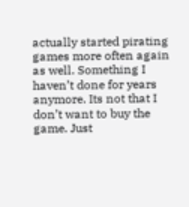actually started pirating games more often again as well. Something I haven’t done for years anymore. Its not that I don’t want to buy the game. Just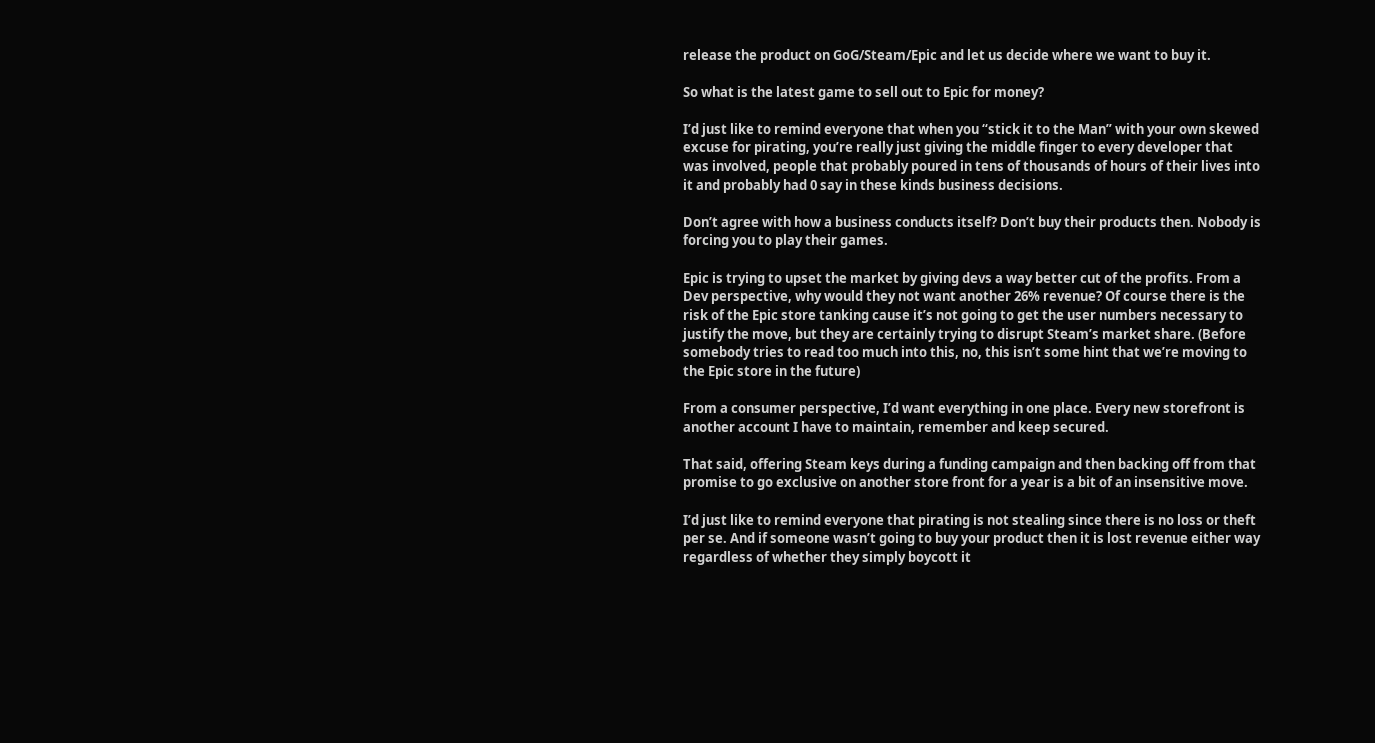release the product on GoG/Steam/Epic and let us decide where we want to buy it.

So what is the latest game to sell out to Epic for money?

I’d just like to remind everyone that when you “stick it to the Man” with your own skewed excuse for pirating, you’re really just giving the middle finger to every developer that was involved, people that probably poured in tens of thousands of hours of their lives into it and probably had 0 say in these kinds business decisions.

Don’t agree with how a business conducts itself? Don’t buy their products then. Nobody is forcing you to play their games.

Epic is trying to upset the market by giving devs a way better cut of the profits. From a Dev perspective, why would they not want another 26% revenue? Of course there is the risk of the Epic store tanking cause it’s not going to get the user numbers necessary to justify the move, but they are certainly trying to disrupt Steam’s market share. (Before somebody tries to read too much into this, no, this isn’t some hint that we’re moving to the Epic store in the future)

From a consumer perspective, I’d want everything in one place. Every new storefront is another account I have to maintain, remember and keep secured.

That said, offering Steam keys during a funding campaign and then backing off from that promise to go exclusive on another store front for a year is a bit of an insensitive move.

I’d just like to remind everyone that pirating is not stealing since there is no loss or theft per se. And if someone wasn’t going to buy your product then it is lost revenue either way regardless of whether they simply boycott it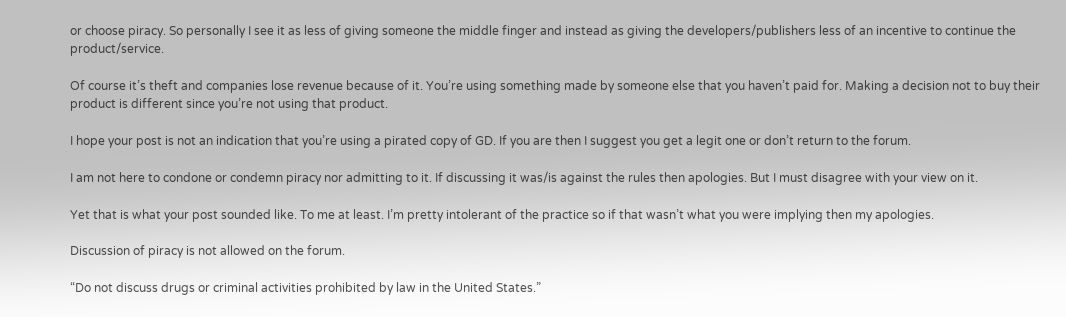or choose piracy. So personally I see it as less of giving someone the middle finger and instead as giving the developers/publishers less of an incentive to continue the product/service.

Of course it’s theft and companies lose revenue because of it. You’re using something made by someone else that you haven’t paid for. Making a decision not to buy their product is different since you’re not using that product.

I hope your post is not an indication that you’re using a pirated copy of GD. If you are then I suggest you get a legit one or don’t return to the forum.

I am not here to condone or condemn piracy nor admitting to it. If discussing it was/is against the rules then apologies. But I must disagree with your view on it.

Yet that is what your post sounded like. To me at least. I’m pretty intolerant of the practice so if that wasn’t what you were implying then my apologies.

Discussion of piracy is not allowed on the forum.

“Do not discuss drugs or criminal activities prohibited by law in the United States.”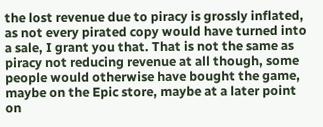the lost revenue due to piracy is grossly inflated, as not every pirated copy would have turned into a sale, I grant you that. That is not the same as piracy not reducing revenue at all though, some people would otherwise have bought the game, maybe on the Epic store, maybe at a later point on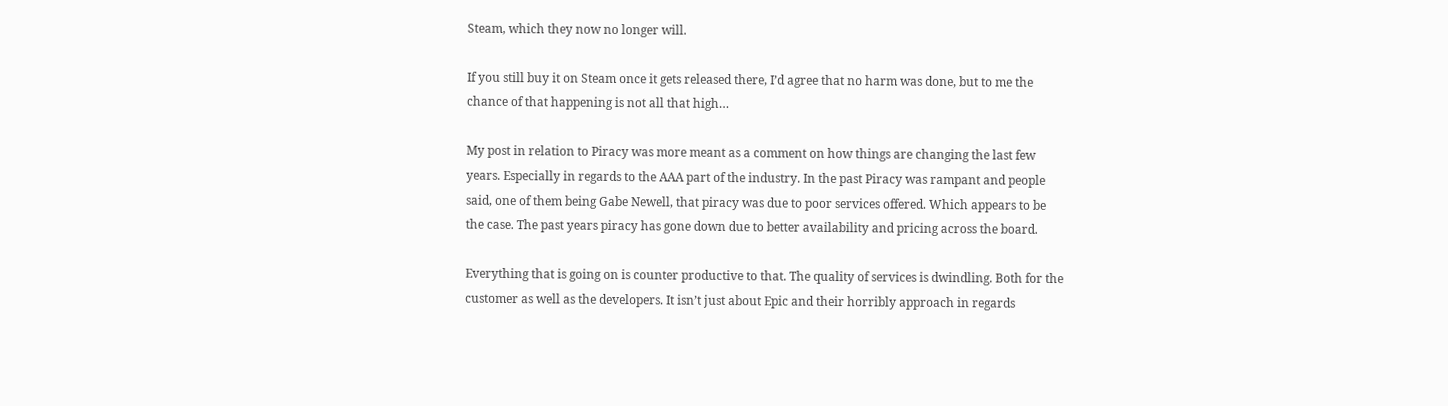Steam, which they now no longer will.

If you still buy it on Steam once it gets released there, I’d agree that no harm was done, but to me the chance of that happening is not all that high…

My post in relation to Piracy was more meant as a comment on how things are changing the last few years. Especially in regards to the AAA part of the industry. In the past Piracy was rampant and people said, one of them being Gabe Newell, that piracy was due to poor services offered. Which appears to be the case. The past years piracy has gone down due to better availability and pricing across the board.

Everything that is going on is counter productive to that. The quality of services is dwindling. Both for the customer as well as the developers. It isn’t just about Epic and their horribly approach in regards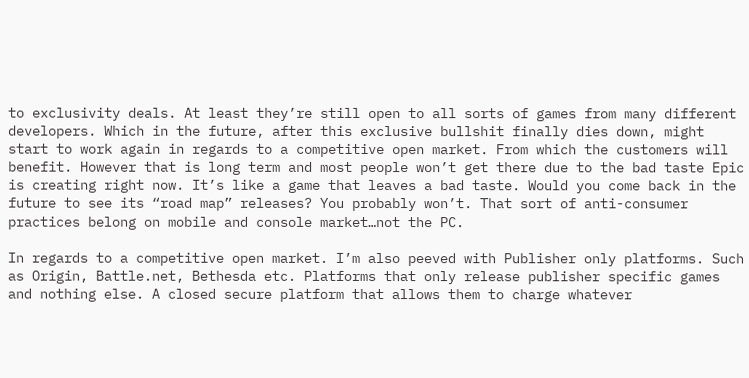to exclusivity deals. At least they’re still open to all sorts of games from many different developers. Which in the future, after this exclusive bullshit finally dies down, might start to work again in regards to a competitive open market. From which the customers will benefit. However that is long term and most people won’t get there due to the bad taste Epic is creating right now. It’s like a game that leaves a bad taste. Would you come back in the future to see its “road map” releases? You probably won’t. That sort of anti-consumer practices belong on mobile and console market…not the PC.

In regards to a competitive open market. I’m also peeved with Publisher only platforms. Such as Origin, Battle.net, Bethesda etc. Platforms that only release publisher specific games and nothing else. A closed secure platform that allows them to charge whatever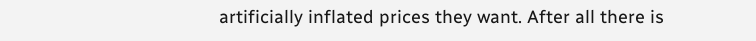artificially inflated prices they want. After all there is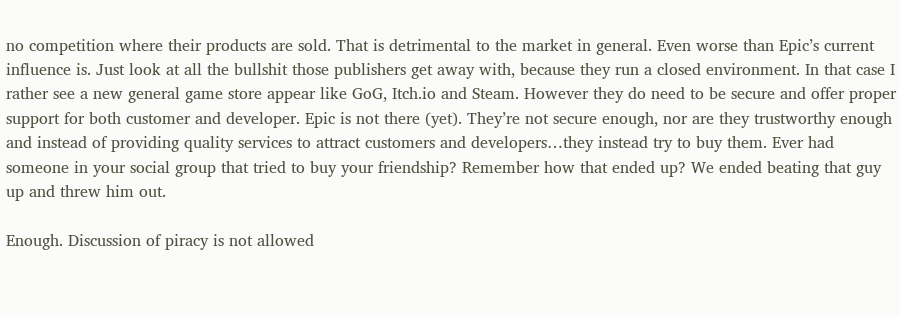no competition where their products are sold. That is detrimental to the market in general. Even worse than Epic’s current influence is. Just look at all the bullshit those publishers get away with, because they run a closed environment. In that case I rather see a new general game store appear like GoG, Itch.io and Steam. However they do need to be secure and offer proper support for both customer and developer. Epic is not there (yet). They’re not secure enough, nor are they trustworthy enough and instead of providing quality services to attract customers and developers…they instead try to buy them. Ever had someone in your social group that tried to buy your friendship? Remember how that ended up? We ended beating that guy up and threw him out.

Enough. Discussion of piracy is not allowed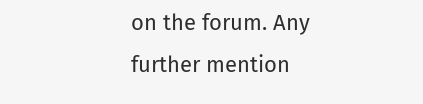on the forum. Any further mention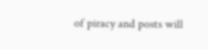of piracy and posts will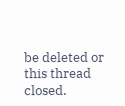be deleted or this thread closed.